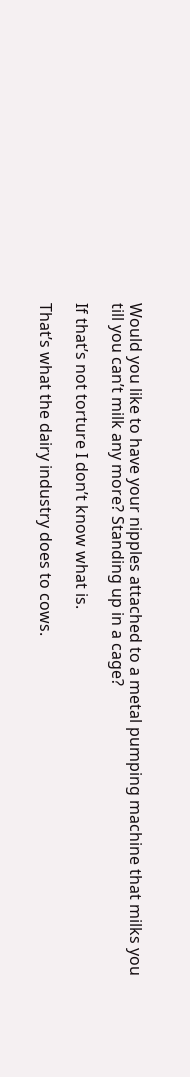Would you like to have your nipples attached to a metal pumping machine that milks you till you can’t milk any more? Standing up in a cage?

If that’s not torture I don’t know what is.

That’s what the dairy industry does to cows.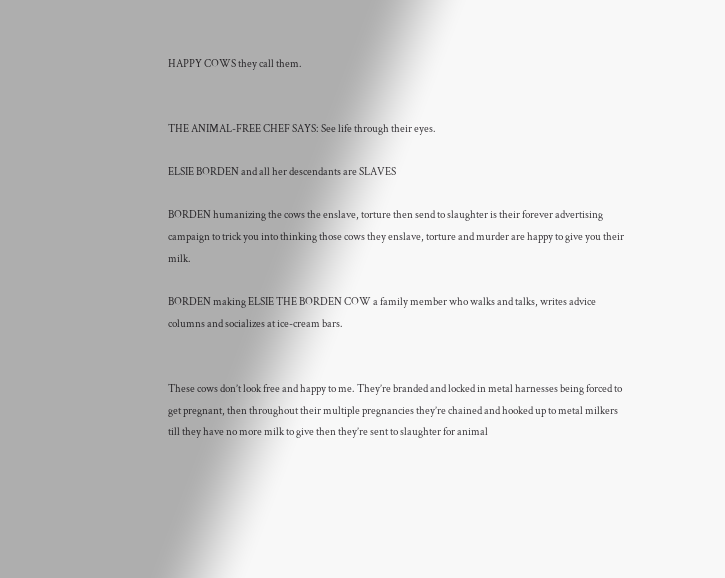HAPPY COWS they call them.


THE ANIMAL-FREE CHEF SAYS: See life through their eyes.

ELSIE BORDEN and all her descendants are SLAVES

BORDEN humanizing the cows the enslave, torture then send to slaughter is their forever advertising campaign to trick you into thinking those cows they enslave, torture and murder are happy to give you their milk.

BORDEN making ELSIE THE BORDEN COW a family member who walks and talks, writes advice columns and socializes at ice-cream bars.


These cows don’t look free and happy to me. They’re branded and locked in metal harnesses being forced to get pregnant, then throughout their multiple pregnancies they’re chained and hooked up to metal milkers till they have no more milk to give then they’re sent to slaughter for animal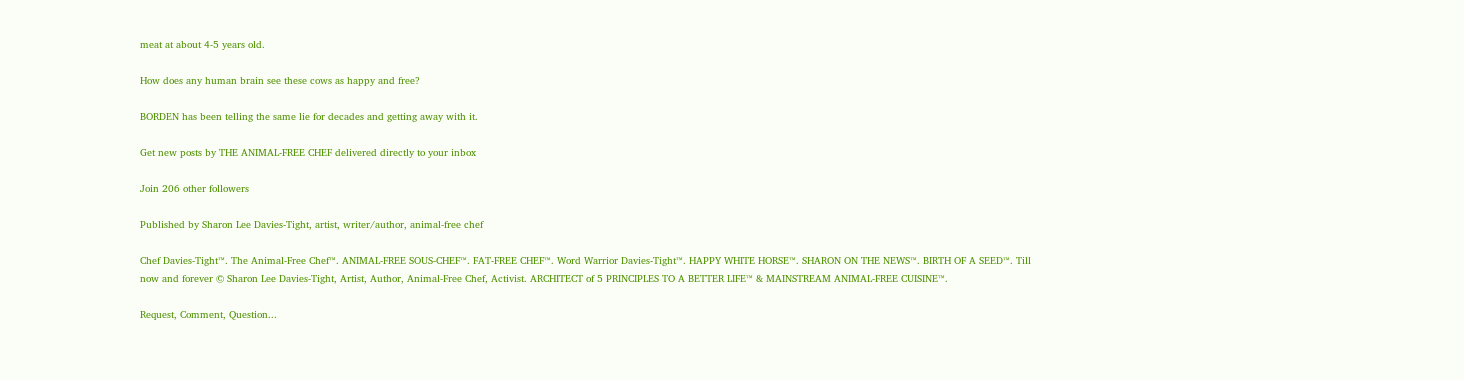meat at about 4-5 years old.

How does any human brain see these cows as happy and free?

BORDEN has been telling the same lie for decades and getting away with it.

Get new posts by THE ANIMAL-FREE CHEF delivered directly to your inbox

Join 206 other followers

Published by Sharon Lee Davies-Tight, artist, writer/author, animal-free chef

Chef Davies-Tight™. The Animal-Free Chef™. ANIMAL-FREE SOUS-CHEF™. FAT-FREE CHEF™. Word Warrior Davies-Tight™. HAPPY WHITE HORSE™. SHARON ON THE NEWS™. BIRTH OF A SEED™. Till now and forever © Sharon Lee Davies-Tight, Artist, Author, Animal-Free Chef, Activist. ARCHITECT of 5 PRINCIPLES TO A BETTER LIFE™ & MAINSTREAM ANIMAL-FREE CUISINE™.

Request, Comment, Question...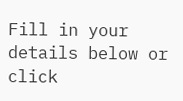Fill in your details below or click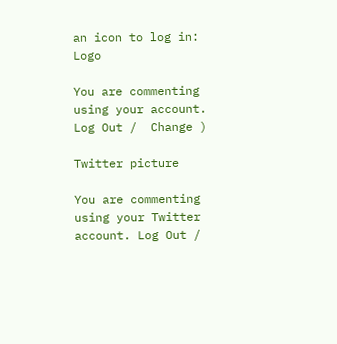an icon to log in: Logo

You are commenting using your account. Log Out /  Change )

Twitter picture

You are commenting using your Twitter account. Log Out /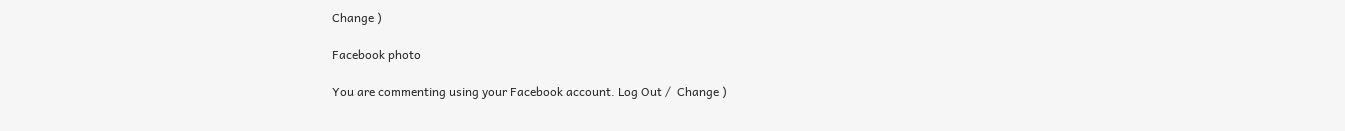Change )

Facebook photo

You are commenting using your Facebook account. Log Out /  Change )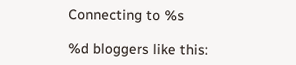Connecting to %s

%d bloggers like this: